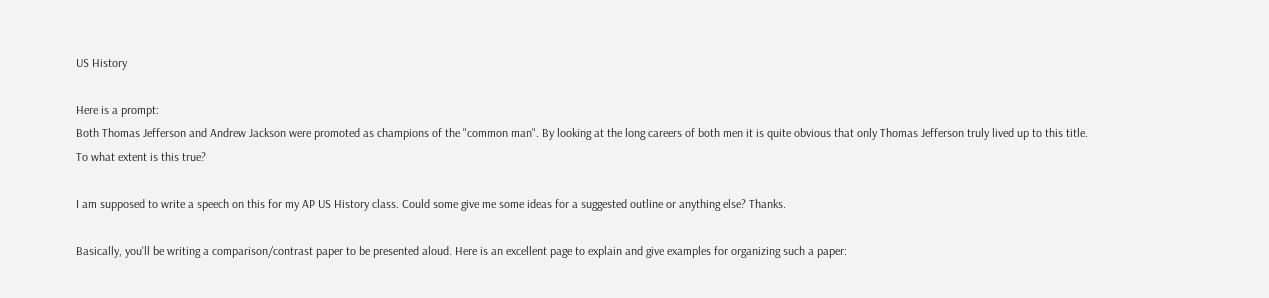US History

Here is a prompt:
Both Thomas Jefferson and Andrew Jackson were promoted as champions of the "common man". By looking at the long careers of both men it is quite obvious that only Thomas Jefferson truly lived up to this title.
To what extent is this true?

I am supposed to write a speech on this for my AP US History class. Could some give me some ideas for a suggested outline or anything else? Thanks.

Basically, you'll be writing a comparison/contrast paper to be presented aloud. Here is an excellent page to explain and give examples for organizing such a paper: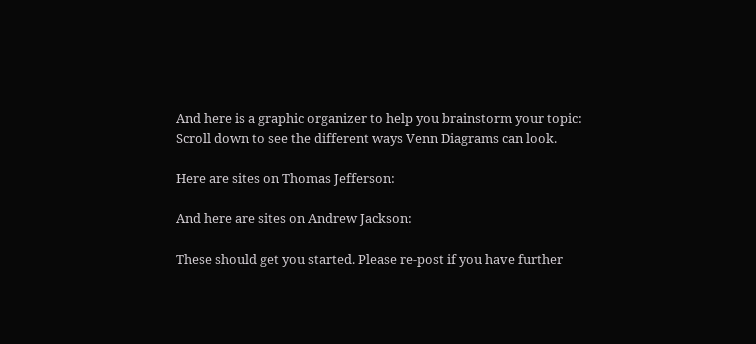And here is a graphic organizer to help you brainstorm your topic:
Scroll down to see the different ways Venn Diagrams can look.

Here are sites on Thomas Jefferson:

And here are sites on Andrew Jackson:

These should get you started. Please re-post if you have further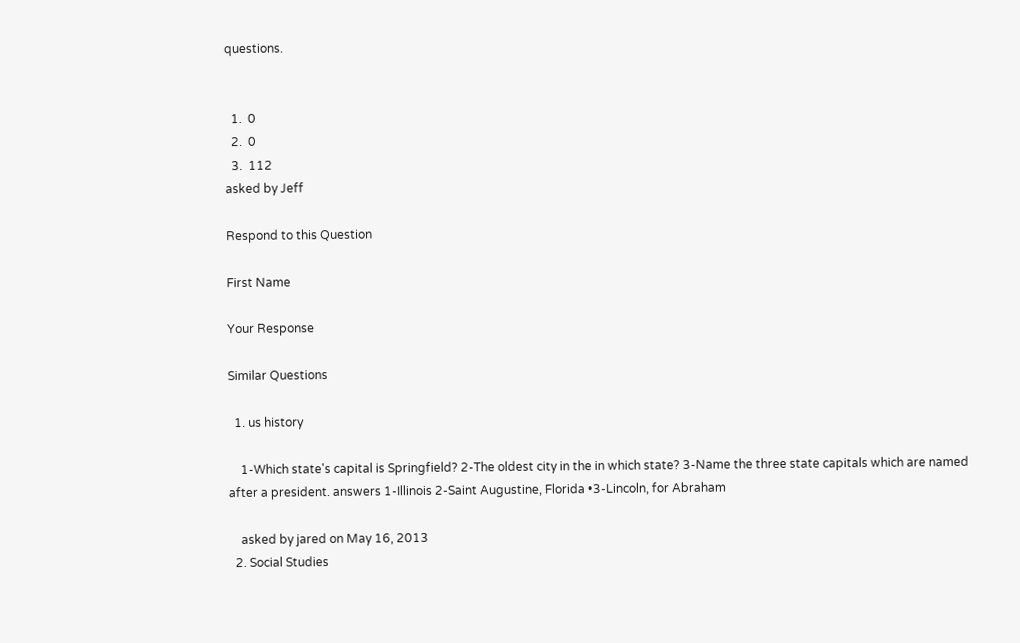questions.


  1.  0
  2.  0
  3.  112
asked by Jeff

Respond to this Question

First Name

Your Response

Similar Questions

  1. us history

    1-Which state's capital is Springfield? 2-The oldest city in the in which state? 3-Name the three state capitals which are named after a president. answers 1-Illinois 2-Saint Augustine, Florida •3-Lincoln, for Abraham

    asked by jared on May 16, 2013
  2. Social Studies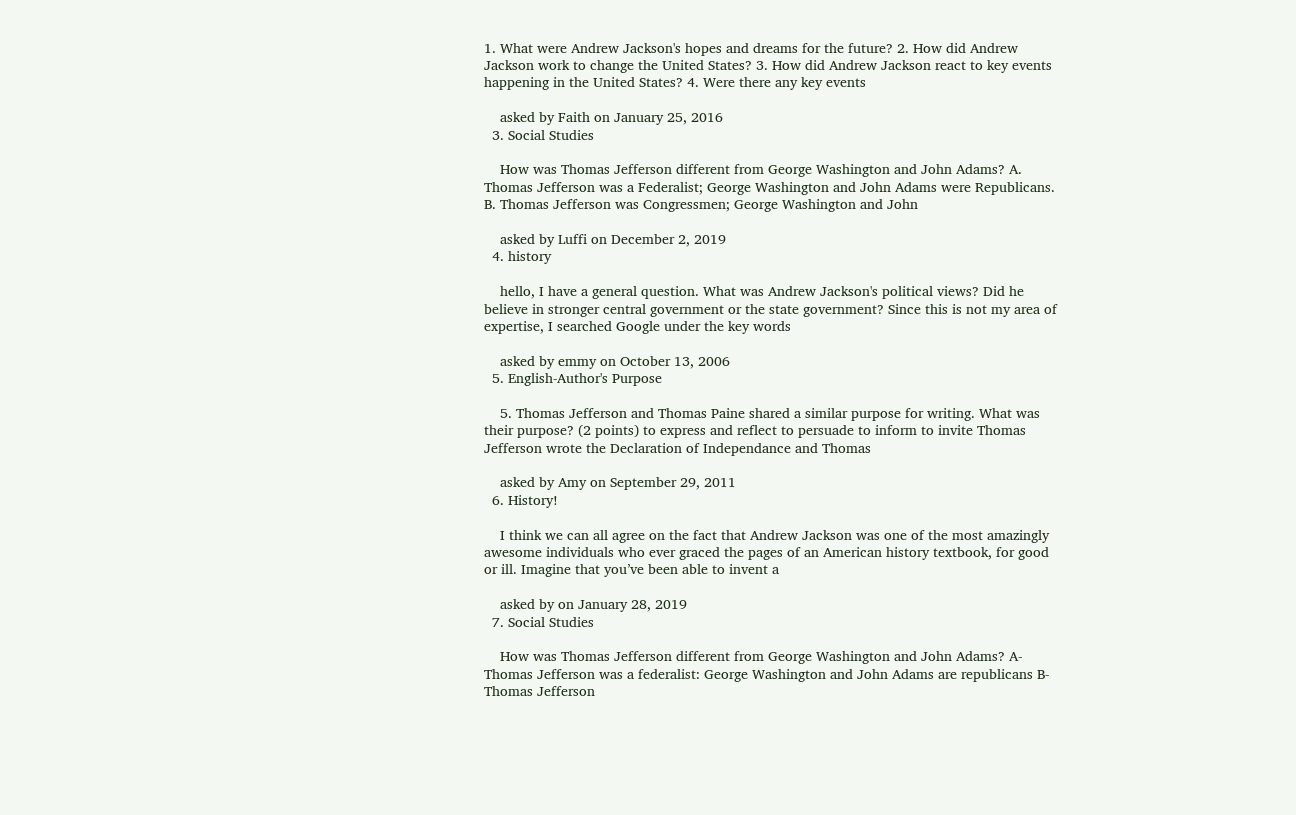1. What were Andrew Jackson's hopes and dreams for the future? 2. How did Andrew Jackson work to change the United States? 3. How did Andrew Jackson react to key events happening in the United States? 4. Were there any key events

    asked by Faith on January 25, 2016
  3. Social Studies

    How was Thomas Jefferson different from George Washington and John Adams? A. Thomas Jefferson was a Federalist; George Washington and John Adams were Republicans. B. Thomas Jefferson was Congressmen; George Washington and John

    asked by Luffi on December 2, 2019
  4. history

    hello, I have a general question. What was Andrew Jackson's political views? Did he believe in stronger central government or the state government? Since this is not my area of expertise, I searched Google under the key words

    asked by emmy on October 13, 2006
  5. English-Author's Purpose

    5. Thomas Jefferson and Thomas Paine shared a similar purpose for writing. What was their purpose? (2 points) to express and reflect to persuade to inform to invite Thomas Jefferson wrote the Declaration of Independance and Thomas

    asked by Amy on September 29, 2011
  6. History!

    I think we can all agree on the fact that Andrew Jackson was one of the most amazingly awesome individuals who ever graced the pages of an American history textbook, for good or ill. Imagine that you’ve been able to invent a

    asked by on January 28, 2019
  7. Social Studies

    How was Thomas Jefferson different from George Washington and John Adams? A- Thomas Jefferson was a federalist: George Washington and John Adams are republicans B-Thomas Jefferson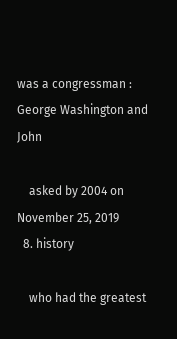was a congressman : George Washington and John

    asked by 2004 on November 25, 2019
  8. history

    who had the greatest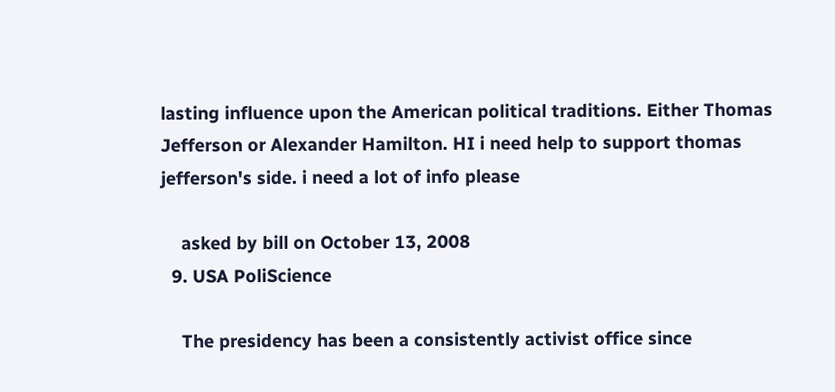lasting influence upon the American political traditions. Either Thomas Jefferson or Alexander Hamilton. HI i need help to support thomas jefferson's side. i need a lot of info please

    asked by bill on October 13, 2008
  9. USA PoliScience

    The presidency has been a consistently activist office since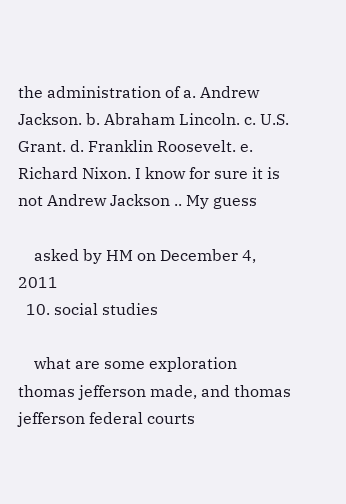the administration of a. Andrew Jackson. b. Abraham Lincoln. c. U.S. Grant. d. Franklin Roosevelt. e. Richard Nixon. I know for sure it is not Andrew Jackson .. My guess

    asked by HM on December 4, 2011
  10. social studies

    what are some exploration thomas jefferson made, and thomas jefferson federal courts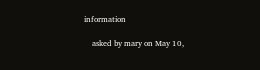information

    asked by mary on May 10,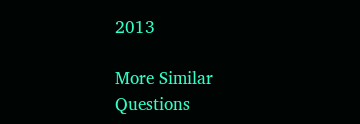2013

More Similar Questions